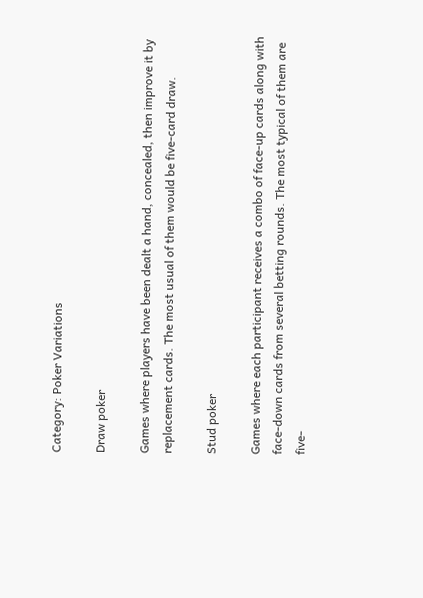Category: Poker Variations

Draw poker

Games where players have been dealt a hand, concealed, then improve it by replacement cards. The most usual of them would be five-card draw.

Stud poker

Games where each participant receives a combo of face-up cards along with face-down cards from several betting rounds. The most typical of them are five-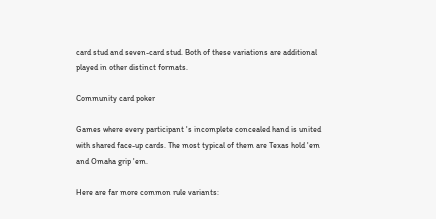card stud and seven-card stud. Both of these variations are additional played in other distinct formats.

Community card poker

Games where every participant 's incomplete concealed hand is united with shared face-up cards. The most typical of them are Texas hold 'em and Omaha grip 'em.

Here are far more common rule variants: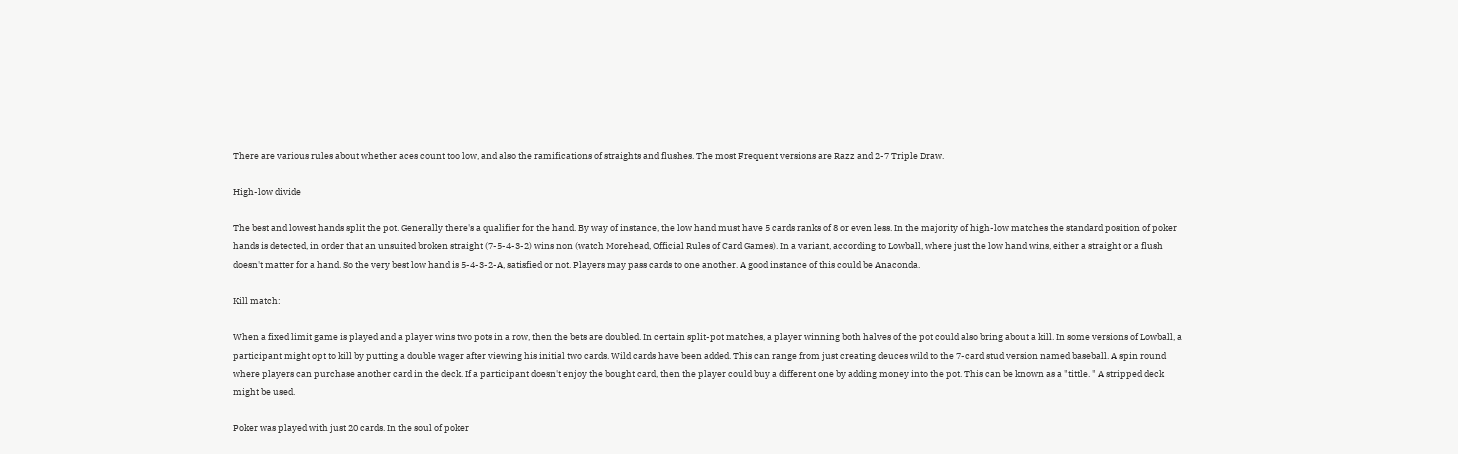There are various rules about whether aces count too low, and also the ramifications of straights and flushes. The most Frequent versions are Razz and 2-7 Triple Draw.

High-low divide

The best and lowest hands split the pot. Generally there's a qualifier for the hand. By way of instance, the low hand must have 5 cards ranks of 8 or even less. In the majority of high-low matches the standard position of poker hands is detected, in order that an unsuited broken straight (7-5-4-3-2) wins non (watch Morehead, Official Rules of Card Games). In a variant, according to Lowball, where just the low hand wins, either a straight or a flush doesn't matter for a hand. So the very best low hand is 5-4-3-2-A, satisfied or not. Players may pass cards to one another. A good instance of this could be Anaconda.

Kill match:

When a fixed limit game is played and a player wins two pots in a row, then the bets are doubled. In certain split-pot matches, a player winning both halves of the pot could also bring about a kill. In some versions of Lowball, a participant might opt to kill by putting a double wager after viewing his initial two cards. Wild cards have been added. This can range from just creating deuces wild to the 7-card stud version named baseball. A spin round where players can purchase another card in the deck. If a participant doesn't enjoy the bought card, then the player could buy a different one by adding money into the pot. This can be known as a "tittle. " A stripped deck might be used.

Poker was played with just 20 cards. In the soul of poker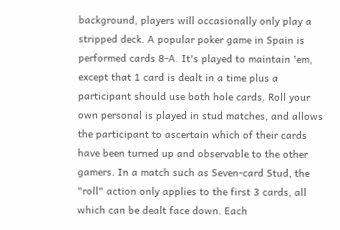background, players will occasionally only play a stripped deck. A popular poker game in Spain is performed cards 8-A. It's played to maintain 'em, except that 1 card is dealt in a time plus a participant should use both hole cards. Roll your own personal is played in stud matches, and allows the participant to ascertain which of their cards have been turned up and observable to the other gamers. In a match such as Seven-card Stud, the "roll" action only applies to the first 3 cards, all which can be dealt face down. Each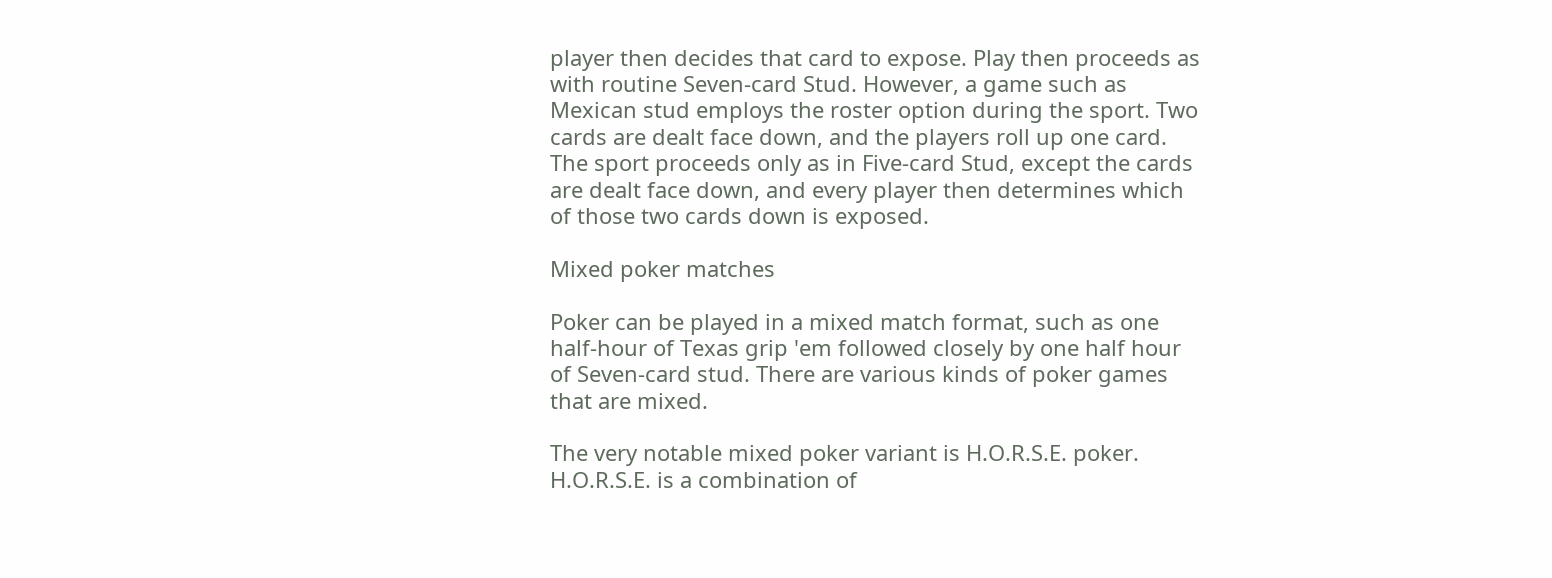player then decides that card to expose. Play then proceeds as with routine Seven-card Stud. However, a game such as Mexican stud employs the roster option during the sport. Two cards are dealt face down, and the players roll up one card. The sport proceeds only as in Five-card Stud, except the cards are dealt face down, and every player then determines which of those two cards down is exposed.

Mixed poker matches

Poker can be played in a mixed match format, such as one half-hour of Texas grip 'em followed closely by one half hour of Seven-card stud. There are various kinds of poker games that are mixed.

The very notable mixed poker variant is H.O.R.S.E. poker. H.O.R.S.E. is a combination of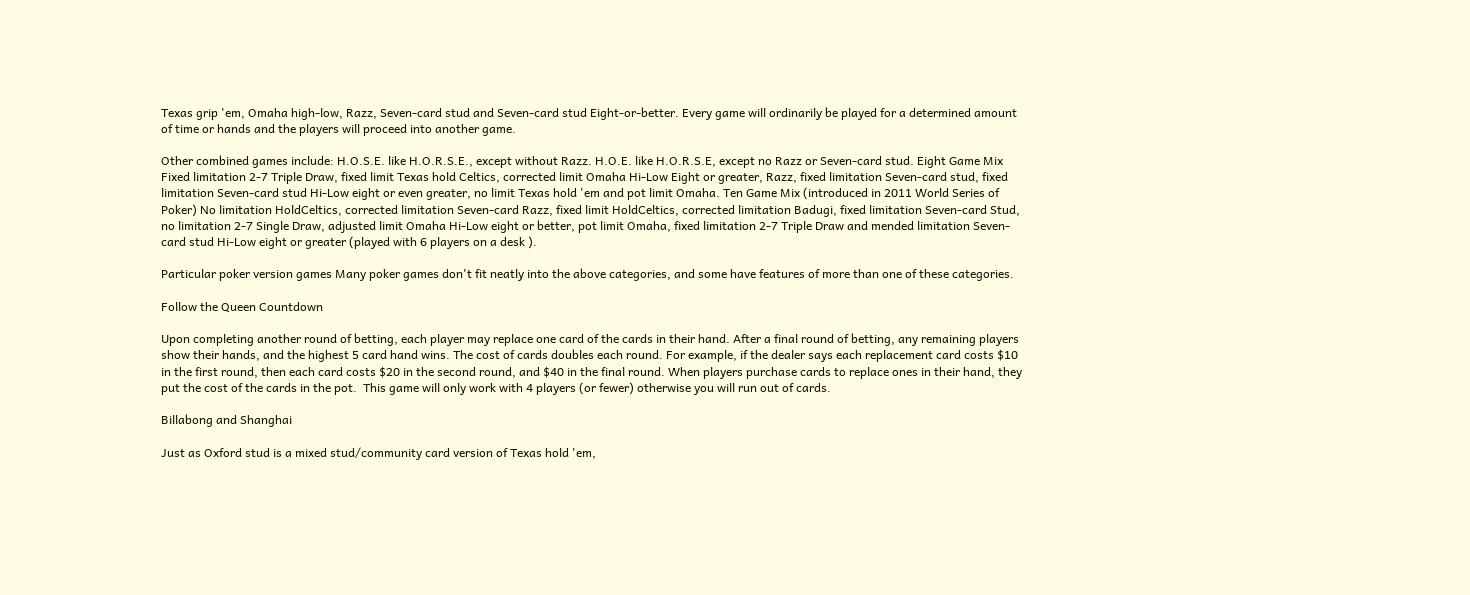Texas grip 'em, Omaha high-low, Razz, Seven-card stud and Seven-card stud Eight-or-better. Every game will ordinarily be played for a determined amount of time or hands and the players will proceed into another game.

Other combined games include: H.O.S.E. like H.O.R.S.E., except without Razz. H.O.E. like H.O.R.S.E, except no Razz or Seven-card stud. Eight Game Mix Fixed limitation 2-7 Triple Draw, fixed limit Texas hold Celtics, corrected limit Omaha Hi-Low Eight or greater, Razz, fixed limitation Seven-card stud, fixed limitation Seven-card stud Hi-Low eight or even greater, no limit Texas hold 'em and pot limit Omaha. Ten Game Mix (introduced in 2011 World Series of Poker) No limitation HoldCeltics, corrected limitation Seven-card Razz, fixed limit HoldCeltics, corrected limitation Badugi, fixed limitation Seven-card Stud, no limitation 2-7 Single Draw, adjusted limit Omaha Hi-Low eight or better, pot limit Omaha, fixed limitation 2-7 Triple Draw and mended limitation Seven-card stud Hi-Low eight or greater (played with 6 players on a desk ).

Particular poker version games Many poker games don't fit neatly into the above categories, and some have features of more than one of these categories.

Follow the Queen Countdown

Upon completing another round of betting, each player may replace one card of the cards in their hand. After a final round of betting, any remaining players show their hands, and the highest 5 card hand wins. The cost of cards doubles each round. For example, if the dealer says each replacement card costs $10 in the first round, then each card costs $20 in the second round, and $40 in the final round. When players purchase cards to replace ones in their hand, they put the cost of the cards in the pot.  This game will only work with 4 players (or fewer) otherwise you will run out of cards.

Billabong and Shanghai

Just as Oxford stud is a mixed stud/community card version of Texas hold 'em,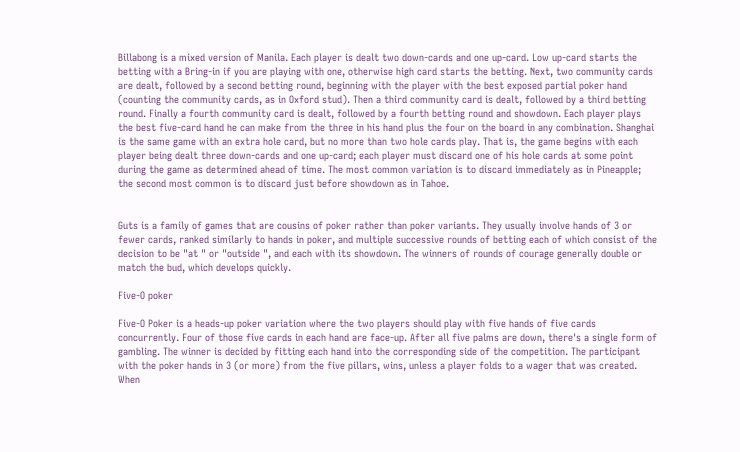Billabong is a mixed version of Manila. Each player is dealt two down-cards and one up-card. Low up-card starts the betting with a Bring-in if you are playing with one, otherwise high card starts the betting. Next, two community cards are dealt, followed by a second betting round, beginning with the player with the best exposed partial poker hand (counting the community cards, as in Oxford stud). Then a third community card is dealt, followed by a third betting round. Finally a fourth community card is dealt, followed by a fourth betting round and showdown. Each player plays the best five-card hand he can make from the three in his hand plus the four on the board in any combination. Shanghai is the same game with an extra hole card, but no more than two hole cards play. That is, the game begins with each player being dealt three down-cards and one up-card; each player must discard one of his hole cards at some point during the game as determined ahead of time. The most common variation is to discard immediately as in Pineapple; the second most common is to discard just before showdown as in Tahoe.


Guts is a family of games that are cousins of poker rather than poker variants. They usually involve hands of 3 or fewer cards, ranked similarly to hands in poker, and multiple successive rounds of betting each of which consist of the decision to be "at " or "outside ", and each with its showdown. The winners of rounds of courage generally double or match the bud, which develops quickly.

Five-O poker

Five-O Poker is a heads-up poker variation where the two players should play with five hands of five cards concurrently. Four of those five cards in each hand are face-up. After all five palms are down, there's a single form of gambling. The winner is decided by fitting each hand into the corresponding side of the competition. The participant with the poker hands in 3 (or more) from the five pillars, wins, unless a player folds to a wager that was created. When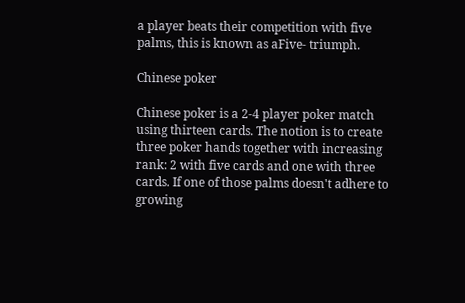a player beats their competition with five palms, this is known as aFive- triumph.

Chinese poker

Chinese poker is a 2-4 player poker match using thirteen cards. The notion is to create three poker hands together with increasing rank: 2 with five cards and one with three cards. If one of those palms doesn't adhere to growing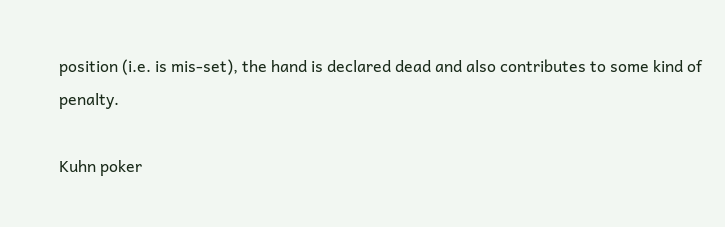position (i.e. is mis-set), the hand is declared dead and also contributes to some kind of penalty.

Kuhn poker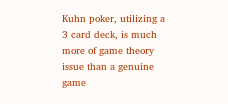Kuhn poker, utilizing a 3 card deck, is much more of game theory issue than a genuine game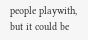people playwith, but it could be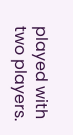played with two players.